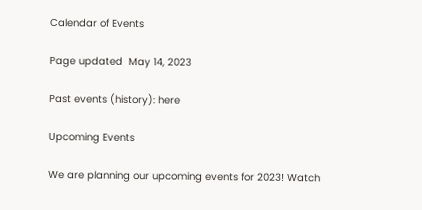Calendar of Events

Page updated  May 14, 2023

Past events (history): here

Upcoming Events

We are planning our upcoming events for 2023! Watch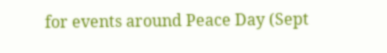for events around Peace Day (Sept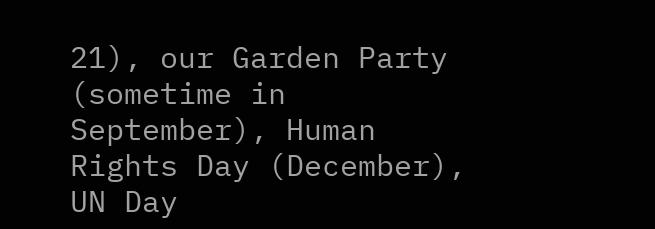21), our Garden Party (sometime in September), Human Rights Day (December), UN Day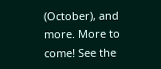(October), and more. More to come! See the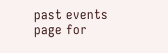past events page for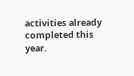activities already completed this year.